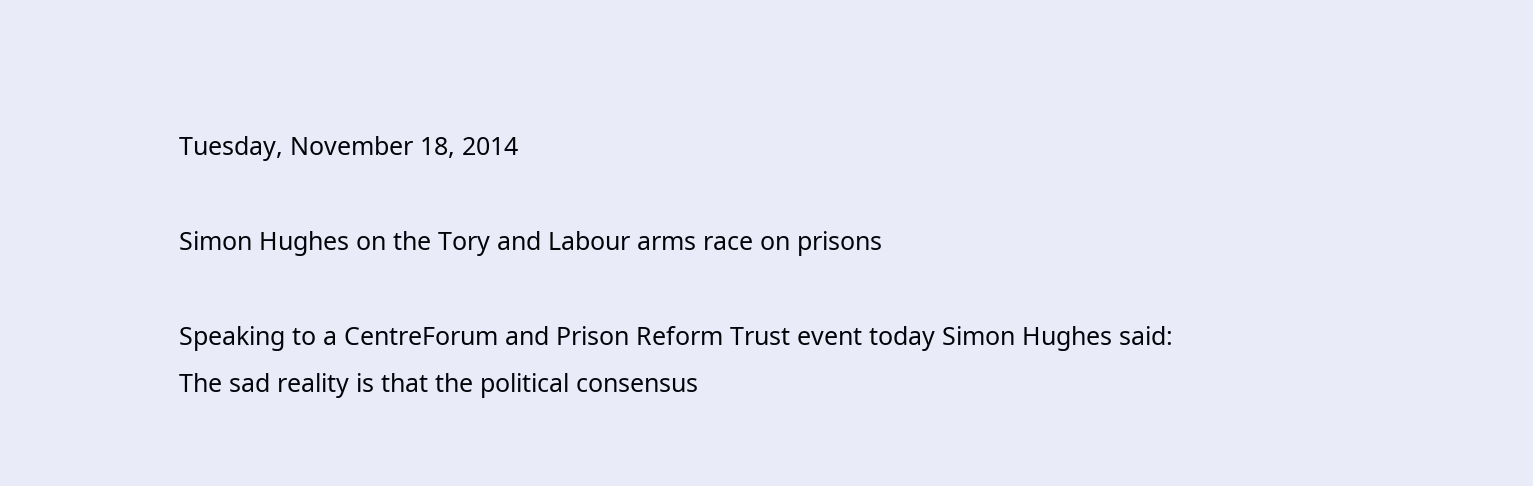Tuesday, November 18, 2014

Simon Hughes on the Tory and Labour arms race on prisons

Speaking to a CentreForum and Prison Reform Trust event today Simon Hughes said:
The sad reality is that the political consensus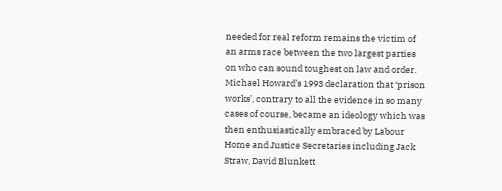needed for real reform remains the victim of an arms race between the two largest parties on who can sound toughest on law and order.
Michael Howard’s 1993 declaration that ‘prison works’, contrary to all the evidence in so many cases of course, became an ideology which was then enthusiastically embraced by Labour Home and Justice Secretaries including Jack Straw, David Blunkett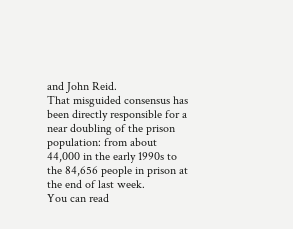and John Reid.
That misguided consensus has been directly responsible for a near doubling of the prison population: from about 44,000 in the early 1990s to the 84,656 people in prison at the end of last week.
You can read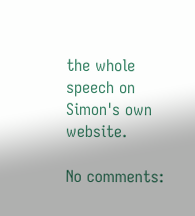the whole speech on Simon's own website.

No comments: